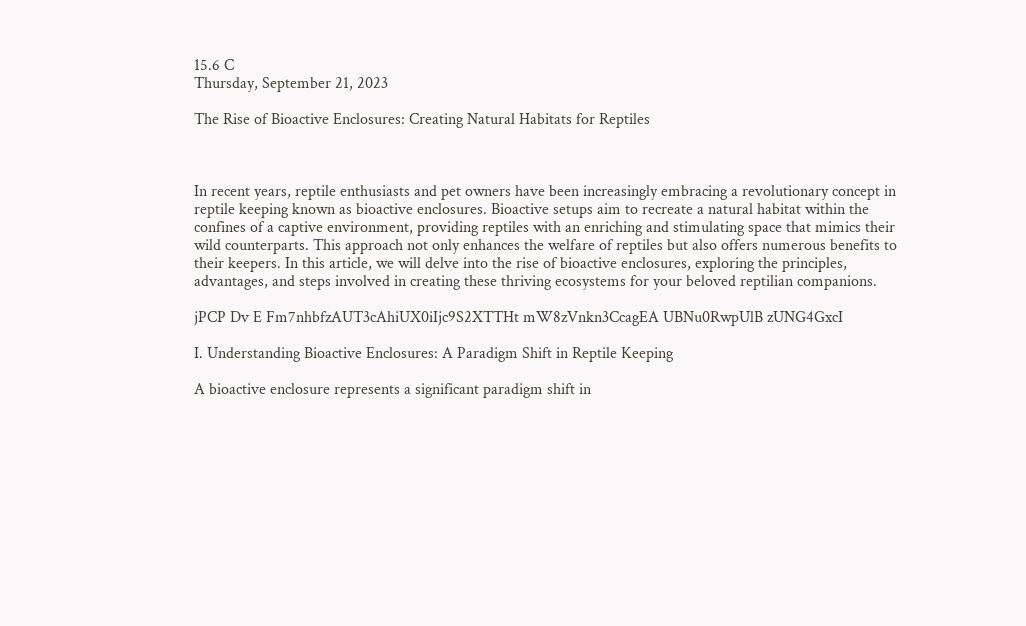15.6 C
Thursday, September 21, 2023

The Rise of Bioactive Enclosures: Creating Natural Habitats for Reptiles



In recent years, reptile enthusiasts and pet owners have been increasingly embracing a revolutionary concept in reptile keeping known as bioactive enclosures. Bioactive setups aim to recreate a natural habitat within the confines of a captive environment, providing reptiles with an enriching and stimulating space that mimics their wild counterparts. This approach not only enhances the welfare of reptiles but also offers numerous benefits to their keepers. In this article, we will delve into the rise of bioactive enclosures, exploring the principles, advantages, and steps involved in creating these thriving ecosystems for your beloved reptilian companions.

jPCP Dv E Fm7nhbfzAUT3cAhiUX0iIjc9S2XTTHt mW8zVnkn3CcagEA UBNu0RwpUlB zUNG4GxcI

I. Understanding Bioactive Enclosures: A Paradigm Shift in Reptile Keeping

A bioactive enclosure represents a significant paradigm shift in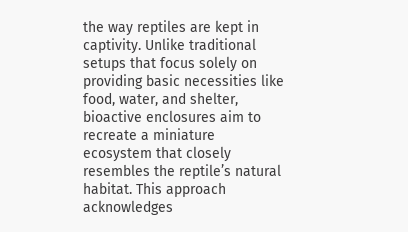the way reptiles are kept in captivity. Unlike traditional setups that focus solely on providing basic necessities like food, water, and shelter, bioactive enclosures aim to recreate a miniature ecosystem that closely resembles the reptile’s natural habitat. This approach acknowledges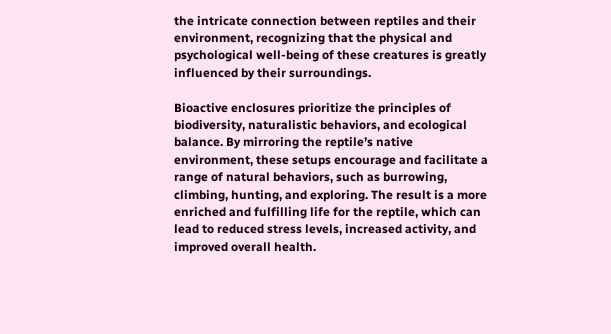the intricate connection between reptiles and their environment, recognizing that the physical and psychological well-being of these creatures is greatly influenced by their surroundings.

Bioactive enclosures prioritize the principles of biodiversity, naturalistic behaviors, and ecological balance. By mirroring the reptile’s native environment, these setups encourage and facilitate a range of natural behaviors, such as burrowing, climbing, hunting, and exploring. The result is a more enriched and fulfilling life for the reptile, which can lead to reduced stress levels, increased activity, and improved overall health.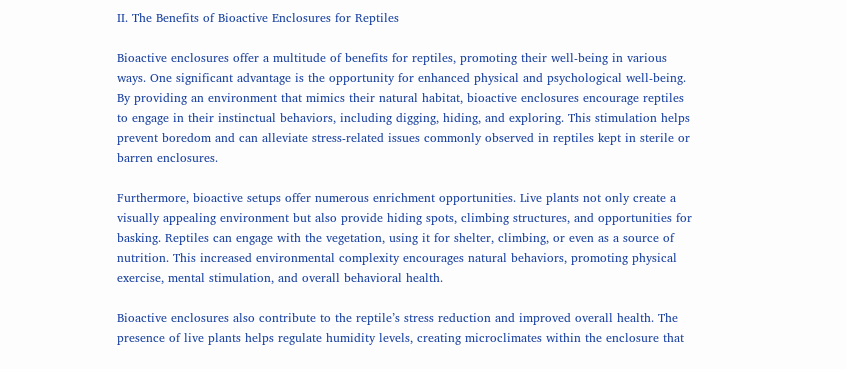II. The Benefits of Bioactive Enclosures for Reptiles

Bioactive enclosures offer a multitude of benefits for reptiles, promoting their well-being in various ways. One significant advantage is the opportunity for enhanced physical and psychological well-being. By providing an environment that mimics their natural habitat, bioactive enclosures encourage reptiles to engage in their instinctual behaviors, including digging, hiding, and exploring. This stimulation helps prevent boredom and can alleviate stress-related issues commonly observed in reptiles kept in sterile or barren enclosures.

Furthermore, bioactive setups offer numerous enrichment opportunities. Live plants not only create a visually appealing environment but also provide hiding spots, climbing structures, and opportunities for basking. Reptiles can engage with the vegetation, using it for shelter, climbing, or even as a source of nutrition. This increased environmental complexity encourages natural behaviors, promoting physical exercise, mental stimulation, and overall behavioral health.

Bioactive enclosures also contribute to the reptile’s stress reduction and improved overall health. The presence of live plants helps regulate humidity levels, creating microclimates within the enclosure that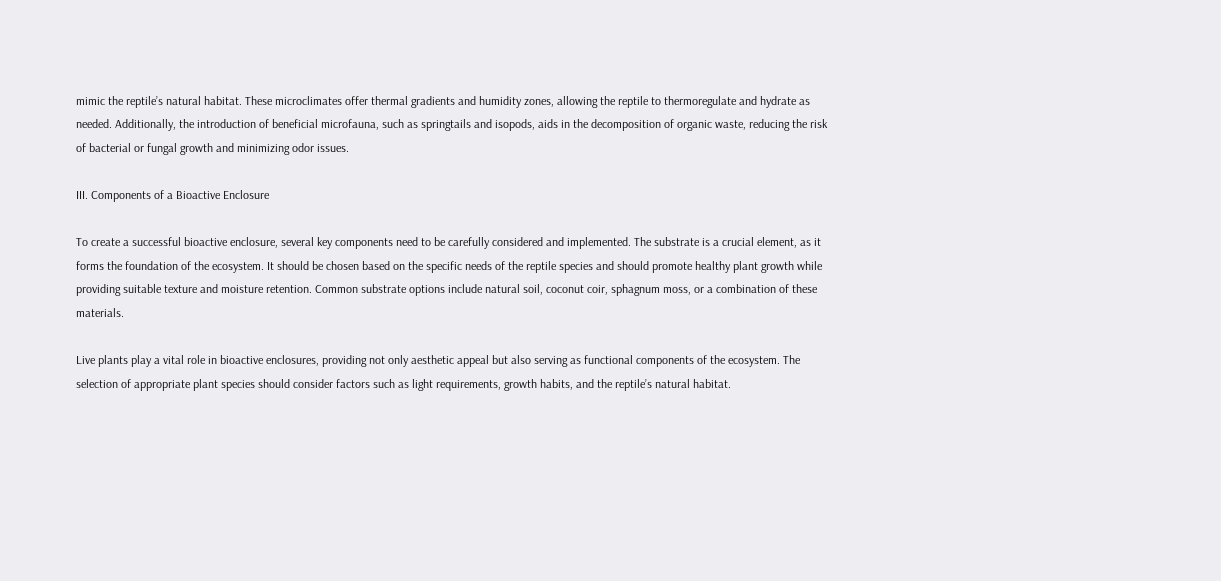mimic the reptile’s natural habitat. These microclimates offer thermal gradients and humidity zones, allowing the reptile to thermoregulate and hydrate as needed. Additionally, the introduction of beneficial microfauna, such as springtails and isopods, aids in the decomposition of organic waste, reducing the risk of bacterial or fungal growth and minimizing odor issues.

III. Components of a Bioactive Enclosure

To create a successful bioactive enclosure, several key components need to be carefully considered and implemented. The substrate is a crucial element, as it forms the foundation of the ecosystem. It should be chosen based on the specific needs of the reptile species and should promote healthy plant growth while providing suitable texture and moisture retention. Common substrate options include natural soil, coconut coir, sphagnum moss, or a combination of these materials.

Live plants play a vital role in bioactive enclosures, providing not only aesthetic appeal but also serving as functional components of the ecosystem. The selection of appropriate plant species should consider factors such as light requirements, growth habits, and the reptile’s natural habitat.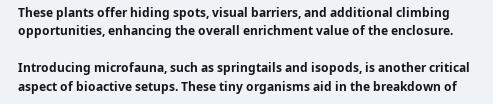These plants offer hiding spots, visual barriers, and additional climbing opportunities, enhancing the overall enrichment value of the enclosure.

Introducing microfauna, such as springtails and isopods, is another critical aspect of bioactive setups. These tiny organisms aid in the breakdown of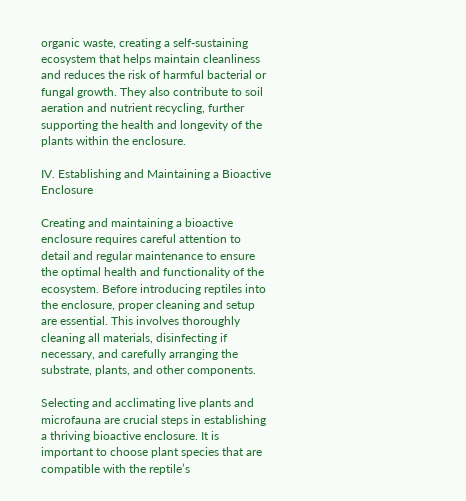organic waste, creating a self-sustaining ecosystem that helps maintain cleanliness and reduces the risk of harmful bacterial or fungal growth. They also contribute to soil aeration and nutrient recycling, further supporting the health and longevity of the plants within the enclosure.

IV. Establishing and Maintaining a Bioactive Enclosure

Creating and maintaining a bioactive enclosure requires careful attention to detail and regular maintenance to ensure the optimal health and functionality of the ecosystem. Before introducing reptiles into the enclosure, proper cleaning and setup are essential. This involves thoroughly cleaning all materials, disinfecting if necessary, and carefully arranging the substrate, plants, and other components.

Selecting and acclimating live plants and microfauna are crucial steps in establishing a thriving bioactive enclosure. It is important to choose plant species that are compatible with the reptile’s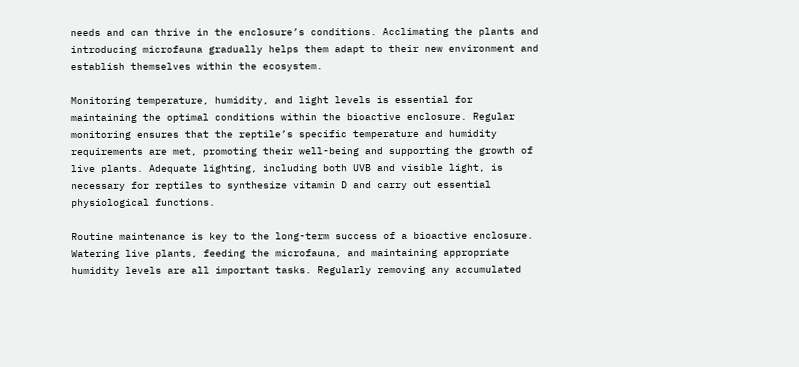needs and can thrive in the enclosure’s conditions. Acclimating the plants and introducing microfauna gradually helps them adapt to their new environment and establish themselves within the ecosystem.

Monitoring temperature, humidity, and light levels is essential for maintaining the optimal conditions within the bioactive enclosure. Regular monitoring ensures that the reptile’s specific temperature and humidity requirements are met, promoting their well-being and supporting the growth of live plants. Adequate lighting, including both UVB and visible light, is necessary for reptiles to synthesize vitamin D and carry out essential physiological functions.

Routine maintenance is key to the long-term success of a bioactive enclosure. Watering live plants, feeding the microfauna, and maintaining appropriate humidity levels are all important tasks. Regularly removing any accumulated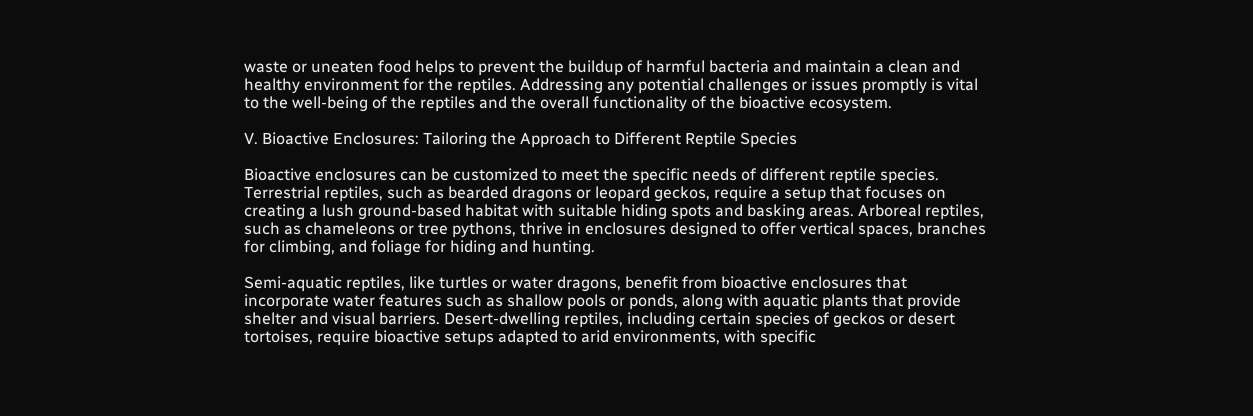waste or uneaten food helps to prevent the buildup of harmful bacteria and maintain a clean and healthy environment for the reptiles. Addressing any potential challenges or issues promptly is vital to the well-being of the reptiles and the overall functionality of the bioactive ecosystem.

V. Bioactive Enclosures: Tailoring the Approach to Different Reptile Species

Bioactive enclosures can be customized to meet the specific needs of different reptile species. Terrestrial reptiles, such as bearded dragons or leopard geckos, require a setup that focuses on creating a lush ground-based habitat with suitable hiding spots and basking areas. Arboreal reptiles, such as chameleons or tree pythons, thrive in enclosures designed to offer vertical spaces, branches for climbing, and foliage for hiding and hunting.

Semi-aquatic reptiles, like turtles or water dragons, benefit from bioactive enclosures that incorporate water features such as shallow pools or ponds, along with aquatic plants that provide shelter and visual barriers. Desert-dwelling reptiles, including certain species of geckos or desert tortoises, require bioactive setups adapted to arid environments, with specific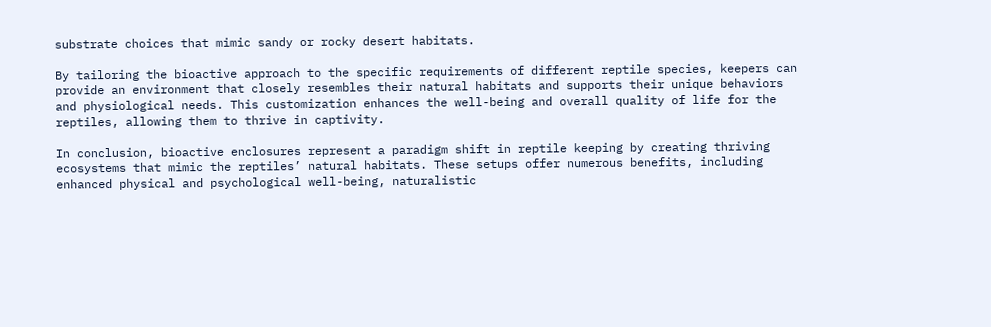substrate choices that mimic sandy or rocky desert habitats.

By tailoring the bioactive approach to the specific requirements of different reptile species, keepers can provide an environment that closely resembles their natural habitats and supports their unique behaviors and physiological needs. This customization enhances the well-being and overall quality of life for the reptiles, allowing them to thrive in captivity.

In conclusion, bioactive enclosures represent a paradigm shift in reptile keeping by creating thriving ecosystems that mimic the reptiles’ natural habitats. These setups offer numerous benefits, including enhanced physical and psychological well-being, naturalistic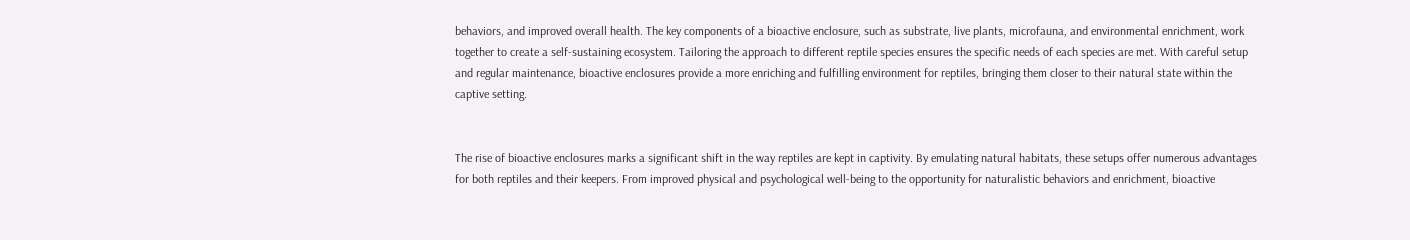behaviors, and improved overall health. The key components of a bioactive enclosure, such as substrate, live plants, microfauna, and environmental enrichment, work together to create a self-sustaining ecosystem. Tailoring the approach to different reptile species ensures the specific needs of each species are met. With careful setup and regular maintenance, bioactive enclosures provide a more enriching and fulfilling environment for reptiles, bringing them closer to their natural state within the captive setting.


The rise of bioactive enclosures marks a significant shift in the way reptiles are kept in captivity. By emulating natural habitats, these setups offer numerous advantages for both reptiles and their keepers. From improved physical and psychological well-being to the opportunity for naturalistic behaviors and enrichment, bioactive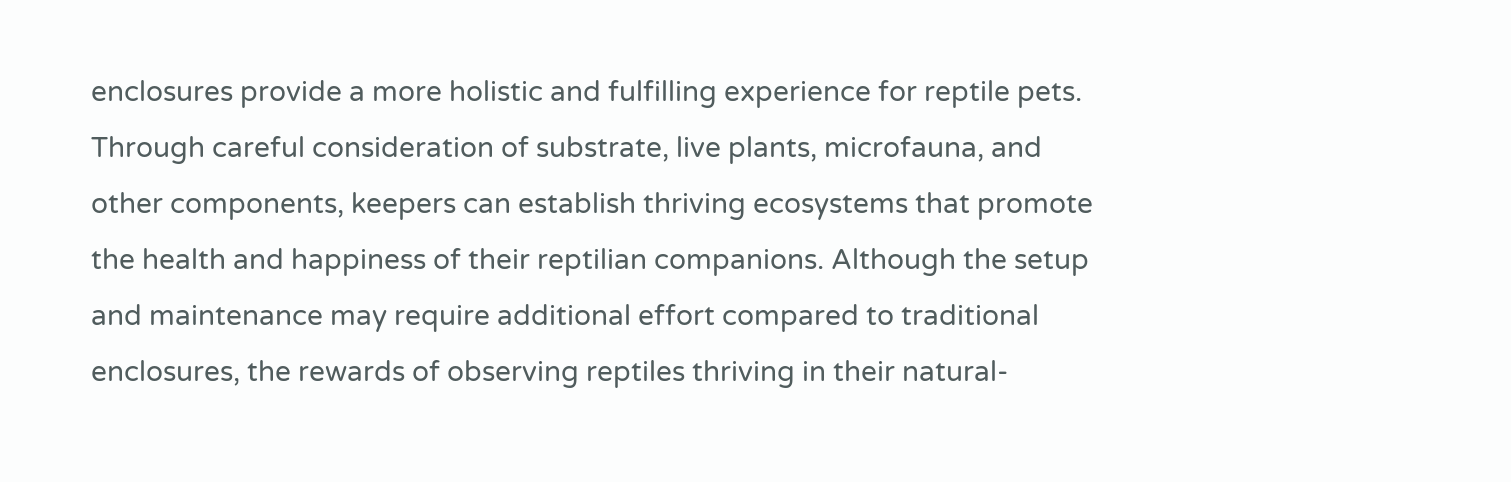enclosures provide a more holistic and fulfilling experience for reptile pets. Through careful consideration of substrate, live plants, microfauna, and other components, keepers can establish thriving ecosystems that promote the health and happiness of their reptilian companions. Although the setup and maintenance may require additional effort compared to traditional enclosures, the rewards of observing reptiles thriving in their natural-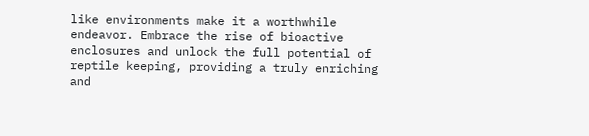like environments make it a worthwhile endeavor. Embrace the rise of bioactive enclosures and unlock the full potential of reptile keeping, providing a truly enriching and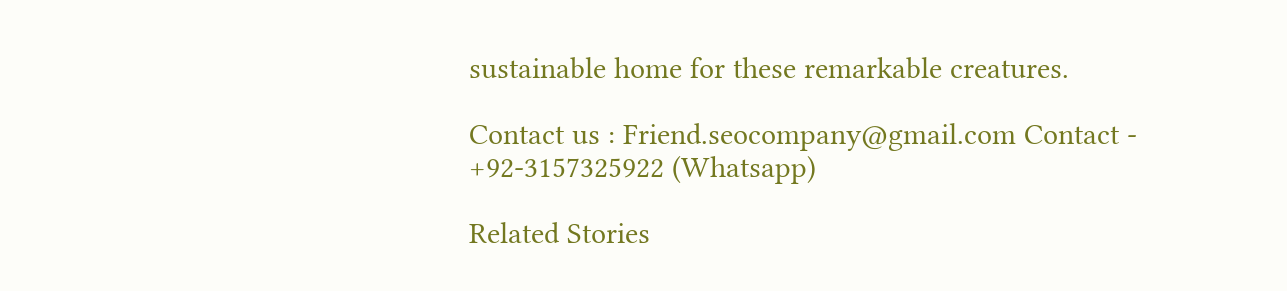sustainable home for these remarkable creatures.

Contact us : Friend.seocompany@gmail.com Contact - +92-3157325922 (Whatsapp)

Related Stories